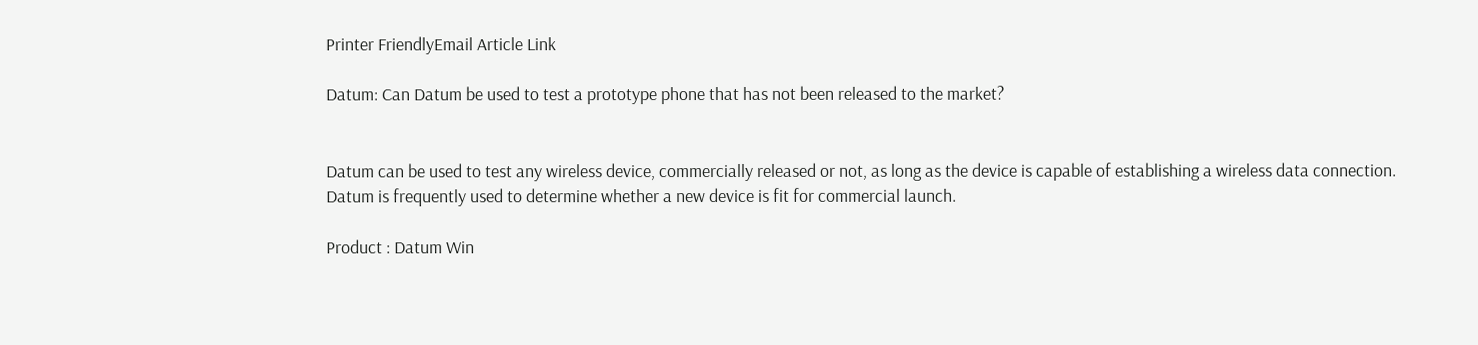Printer FriendlyEmail Article Link

Datum: Can Datum be used to test a prototype phone that has not been released to the market?


Datum can be used to test any wireless device, commercially released or not, as long as the device is capable of establishing a wireless data connection. Datum is frequently used to determine whether a new device is fit for commercial launch.

Product : Datum Win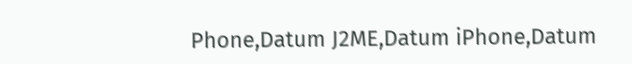Phone,Datum J2ME,Datum iPhone,Datum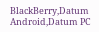BlackBerry,Datum Android,Datum PC